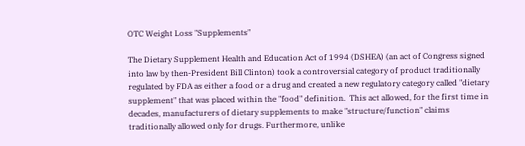OTC Weight Loss "Supplements"

The Dietary Supplement Health and Education Act of 1994 (DSHEA) (an act of Congress signed into law by then-President Bill Clinton) took a controversial category of product traditionally regulated by FDA as either a food or a drug and created a new regulatory category called "dietary supplement" that was placed within the "food" definition.  This act allowed, for the first time in decades, manufacturers of dietary supplements to make "structure/function" claims traditionally allowed only for drugs. Furthermore, unlike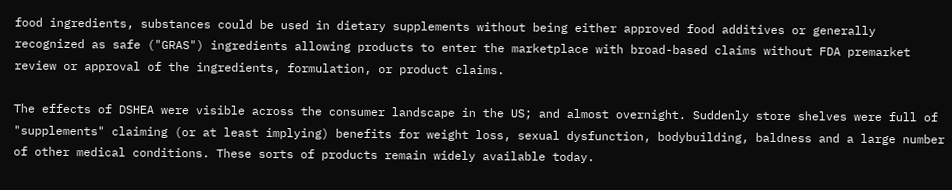food ingredients, substances could be used in dietary supplements without being either approved food additives or generally recognized as safe ("GRAS") ingredients allowing products to enter the marketplace with broad-based claims without FDA premarket review or approval of the ingredients, formulation, or product claims.

The effects of DSHEA were visible across the consumer landscape in the US; and almost overnight. Suddenly store shelves were full of "supplements" claiming (or at least implying) benefits for weight loss, sexual dysfunction, bodybuilding, baldness and a large number of other medical conditions. These sorts of products remain widely available today.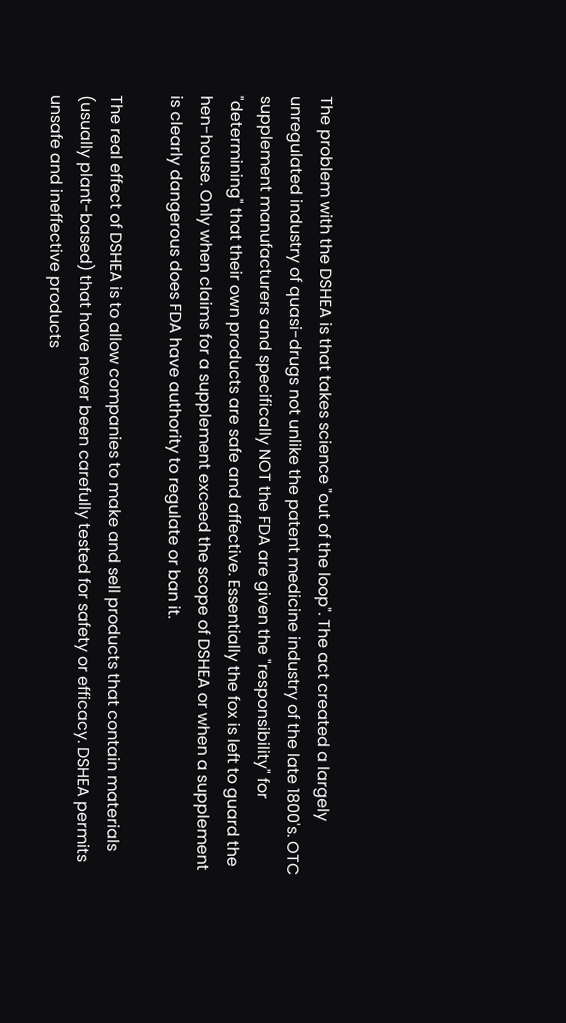The problem with the DSHEA is that takes science "out of the loop". The act created a largely unregulated industry of quasi-drugs not unlike the patent medicine industry of the late 1800's. OTC supplement manufacturers and specifically NOT the FDA are given the "responsibility" for "determining" that their own products are safe and affective. Essentially the fox is left to guard the hen-house. Only when claims for a supplement exceed the scope of DSHEA or when a supplement is clearly dangerous does FDA have authority to regulate or ban it.

The real effect of DSHEA is to allow companies to make and sell products that contain materials (usually plant-based) that have never been carefully tested for safety or efficacy. DSHEA permits unsafe and ineffective products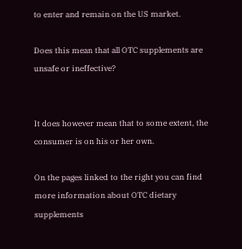to enter and remain on the US market.

Does this mean that all OTC supplements are unsafe or ineffective?


It does however mean that to some extent, the consumer is on his or her own.

On the pages linked to the right you can find more information about OTC dietary supplements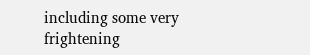including some very frightening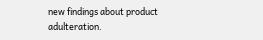new findings about product adulteration.